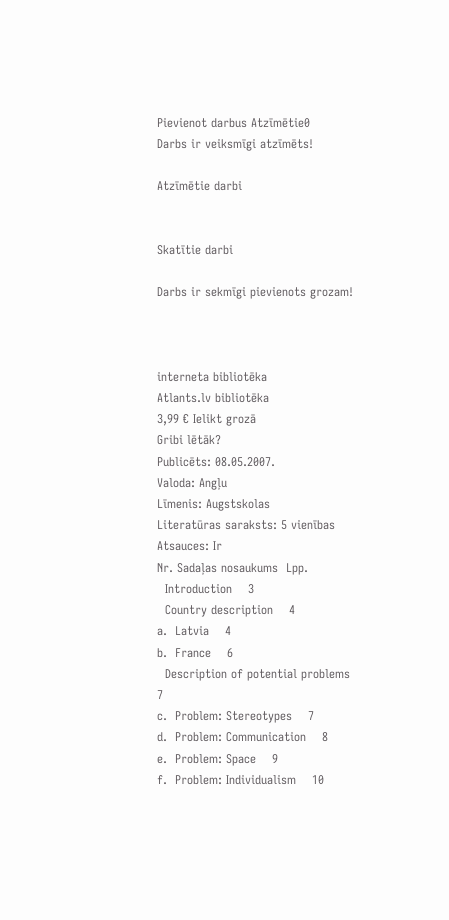Pievienot darbus Atzīmētie0
Darbs ir veiksmīgi atzīmēts!

Atzīmētie darbi


Skatītie darbi

Darbs ir sekmīgi pievienots grozam!



interneta bibliotēka
Atlants.lv bibliotēka
3,99 € Ielikt grozā
Gribi lētāk?
Publicēts: 08.05.2007.
Valoda: Angļu
Līmenis: Augstskolas
Literatūras saraksts: 5 vienības
Atsauces: Ir
Nr. Sadaļas nosaukums  Lpp.
  Introduction    3
  Country description    4
a.  Latvia    4
b.  France    6
  Description of potential problems    7
c.  Problem: Stereotypes    7
d.  Problem: Communication    8
e.  Problem: Space    9
f.  Problem: Individualism    10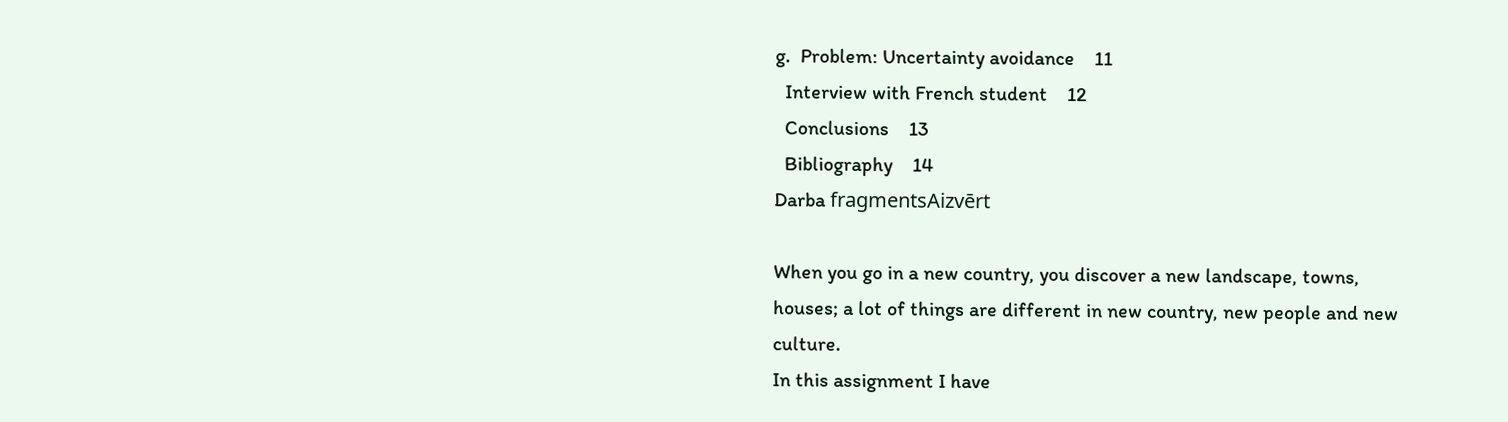g.  Problem: Uncertainty avoidance    11
  Interview with French student    12
  Conclusions    13
  Bibliography    14
Darba fragmentsAizvērt

When you go in a new country, you discover a new landscape, towns, houses; a lot of things are different in new country, new people and new culture.
In this assignment I have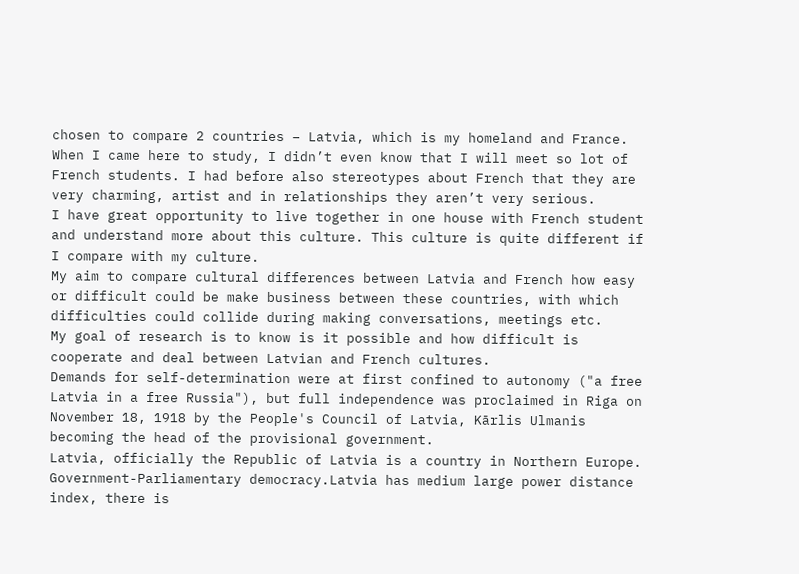chosen to compare 2 countries – Latvia, which is my homeland and France. When I came here to study, I didn’t even know that I will meet so lot of French students. I had before also stereotypes about French that they are very charming, artist and in relationships they aren’t very serious.
I have great opportunity to live together in one house with French student and understand more about this culture. This culture is quite different if I compare with my culture.
My aim to compare cultural differences between Latvia and French how easy or difficult could be make business between these countries, with which difficulties could collide during making conversations, meetings etc.
My goal of research is to know is it possible and how difficult is cooperate and deal between Latvian and French cultures.
Demands for self-determination were at first confined to autonomy ("a free Latvia in a free Russia"), but full independence was proclaimed in Riga on November 18, 1918 by the People's Council of Latvia, Kārlis Ulmanis becoming the head of the provisional government.
Latvia, officially the Republic of Latvia is a country in Northern Europe. Government-Parliamentary democracy.Latvia has medium large power distance index, there is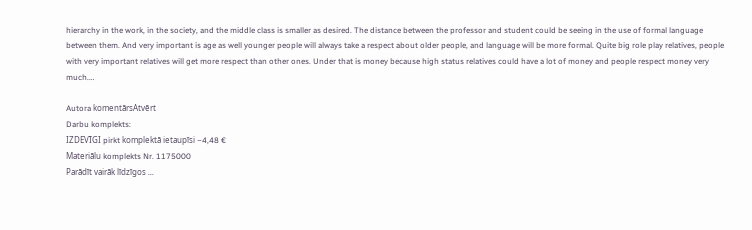hierarchy in the work, in the society, and the middle class is smaller as desired. The distance between the professor and student could be seeing in the use of formal language between them. And very important is age as well younger people will always take a respect about older people, and language will be more formal. Quite big role play relatives, people with very important relatives will get more respect than other ones. Under that is money because high status relatives could have a lot of money and people respect money very much.…

Autora komentārsAtvērt
Darbu komplekts:
IZDEVĪGI pirkt komplektā ietaupīsi −4,48 €
Materiālu komplekts Nr. 1175000
Parādīt vairāk līdzīgos ...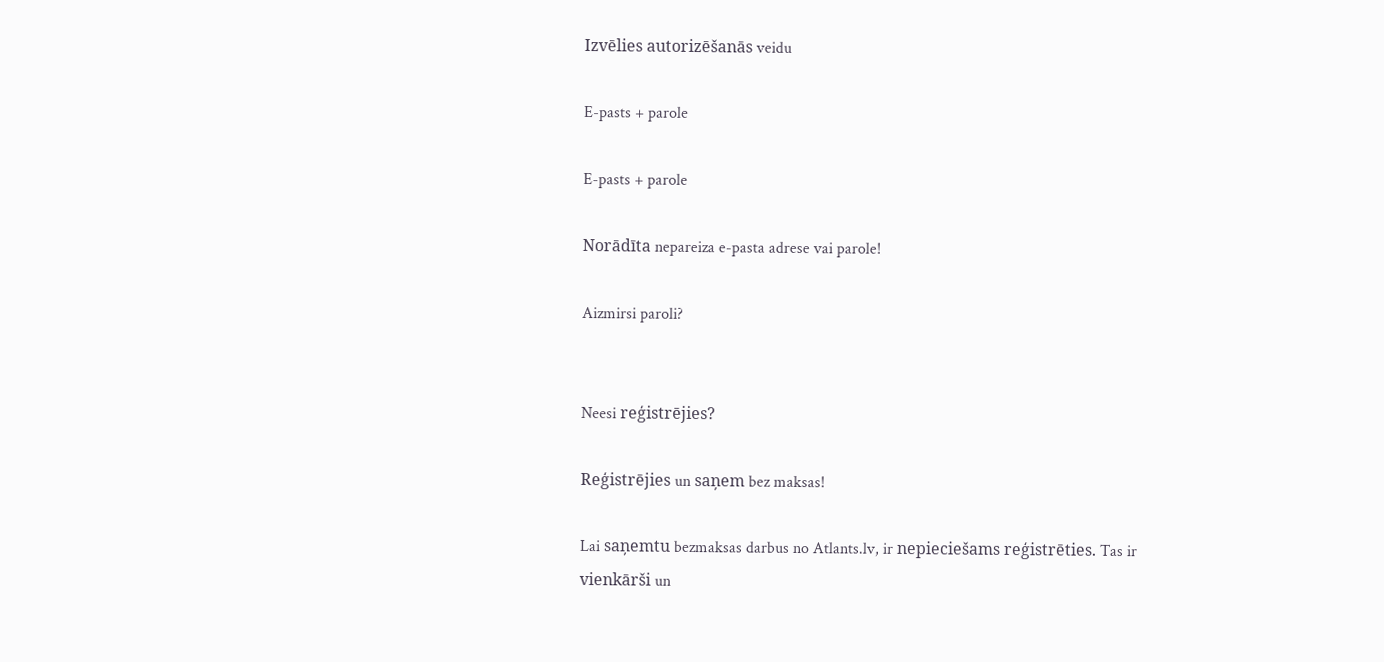Izvēlies autorizēšanās veidu

E-pasts + parole

E-pasts + parole

Norādīta nepareiza e-pasta adrese vai parole!

Aizmirsi paroli?


Neesi reģistrējies?

Reģistrējies un saņem bez maksas!

Lai saņemtu bezmaksas darbus no Atlants.lv, ir nepieciešams reģistrēties. Tas ir vienkārši un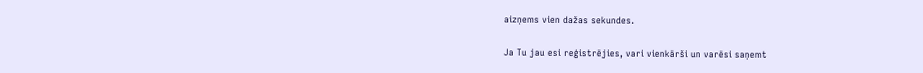aizņems vien dažas sekundes.

Ja Tu jau esi reģistrējies, vari vienkārši un varēsi saņemt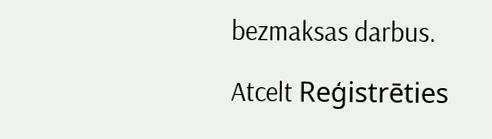bezmaksas darbus.

Atcelt Reģistrēties